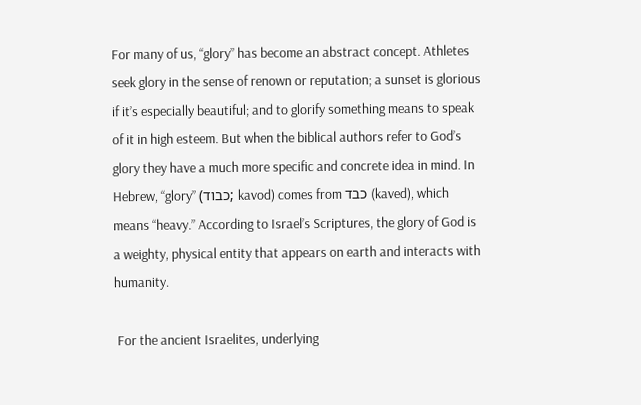For many of us, “glory” has become an abstract concept. Athletes seek glory in the sense of renown or reputation; a sunset is glorious if it’s especially beautiful; and to glorify something means to speak of it in high esteem. But when the biblical authors refer to God’s glory they have a much more specific and concrete idea in mind. In Hebrew, “glory” (כבוד; kavod) comes from כבד (kaved), which means “heavy.” According to Israel’s Scriptures, the glory of God is a weighty, physical entity that appears on earth and interacts with humanity.

 For the ancient Israelites, underlying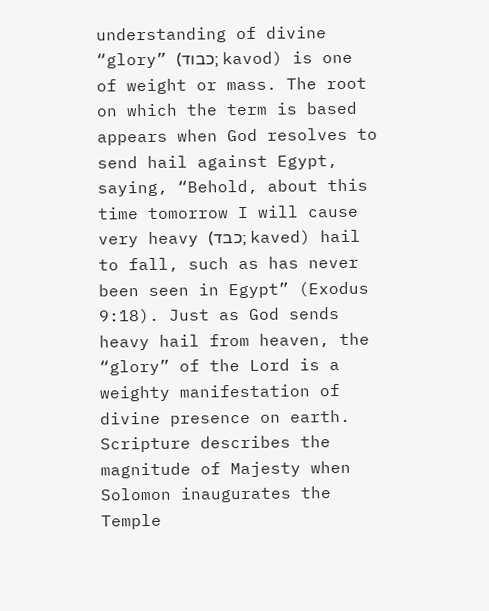understanding of divine “glory” (כבוד; kavod) is one of weight or mass. The root on which the term is based appears when God resolves to send hail against Egypt, saying, “Behold, about this time tomorrow I will cause very heavy (כבד; kaved) hail to fall, such as has never been seen in Egypt” (Exodus 9:18). Just as God sends heavy hail from heaven, the “glory” of the Lord is a weighty manifestation of divine presence on earth. Scripture describes the magnitude of Majesty when Solomon inaugurates the Temple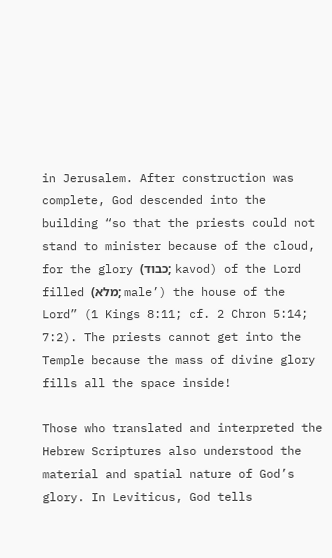in Jerusalem. After construction was complete, God descended into the building “so that the priests could not stand to minister because of the cloud, for the glory (כבוד; kavod) of the Lord filled (מלא; male’) the house of the Lord” (1 Kings 8:11; cf. 2 Chron 5:14; 7:2). The priests cannot get into the Temple because the mass of divine glory fills all the space inside!

Those who translated and interpreted the Hebrew Scriptures also understood the material and spatial nature of God’s glory. In Leviticus, God tells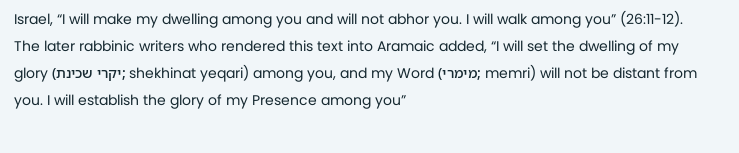Israel, “I will make my dwelling among you and will not abhor you. I will walk among you” (26:11-12). The later rabbinic writers who rendered this text into Aramaic added, “I will set the dwelling of my glory (יקרי שכינת; shekhinat yeqari) among you, and my Word (מימרי; memri) will not be distant from you. I will establish the glory of my Presence among you”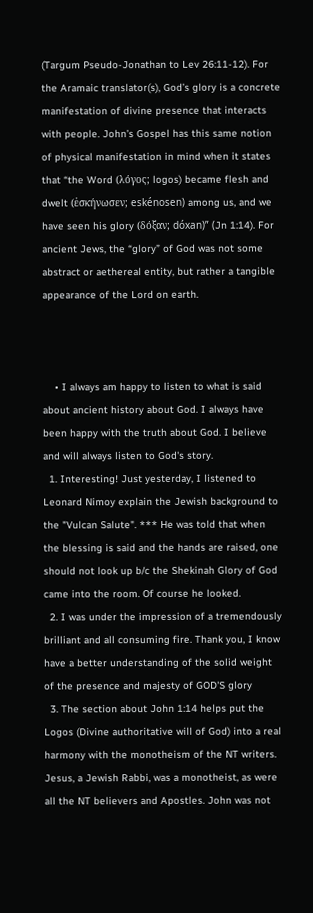(Targum Pseudo-Jonathan to Lev 26:11-12). For the Aramaic translator(s), God’s glory is a concrete manifestation of divine presence that interacts with people. John’s Gospel has this same notion of physical manifestation in mind when it states that “the Word (λόγος; logos) became flesh and dwelt (ἐσκήνωσεν; eskénosen) among us, and we have seen his glory (δόξαν; dóxan)” (Jn 1:14). For ancient Jews, the “glory” of God was not some abstract or aethereal entity, but rather a tangible appearance of the Lord on earth.



    • I always am happy to listen to what is said about ancient history about God. I always have been happy with the truth about God. I believe and will always listen to God's story.
  1. Interesting! Just yesterday, I listened to Leonard Nimoy explain the Jewish background to the "Vulcan Salute". *** He was told that when the blessing is said and the hands are raised, one should not look up b/c the Shekinah Glory of God came into the room. Of course he looked.
  2. I was under the impression of a tremendously brilliant and all consuming fire. Thank you, I know have a better understanding of the solid weight of the presence and majesty of GOD'S glory
  3. The section about John 1:14 helps put the Logos (Divine authoritative will of God) into a real harmony with the monotheism of the NT writers. Jesus, a Jewish Rabbi, was a monotheist, as were all the NT believers and Apostles. John was not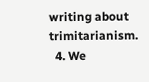writing about trimitarianism.
  4. We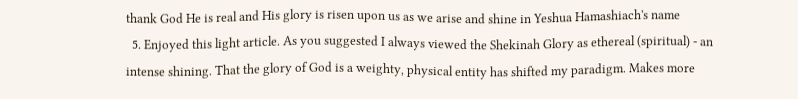thank God He is real and His glory is risen upon us as we arise and shine in Yeshua Hamashiach's name
  5. Enjoyed this light article. As you suggested I always viewed the Shekinah Glory as ethereal (spiritual) - an intense shining. That the glory of God is a weighty, physical entity has shifted my paradigm. Makes more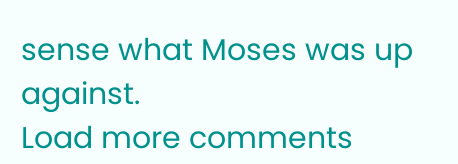sense what Moses was up against.
Load more comments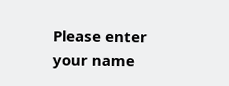Please enter your name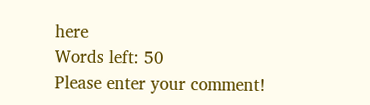here
Words left: 50
Please enter your comment!